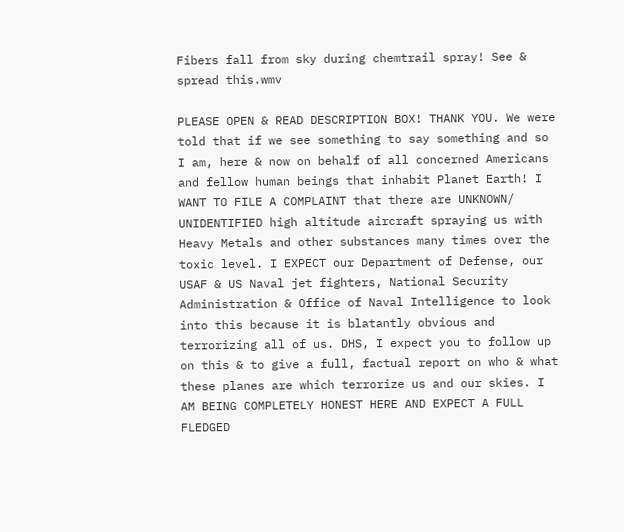Fibers fall from sky during chemtrail spray! See & spread this.wmv

PLEASE OPEN & READ DESCRIPTION BOX! THANK YOU. We were told that if we see something to say something and so I am, here & now on behalf of all concerned Americans and fellow human beings that inhabit Planet Earth! I WANT TO FILE A COMPLAINT that there are UNKNOWN/ UNIDENTIFIED high altitude aircraft spraying us with Heavy Metals and other substances many times over the toxic level. I EXPECT our Department of Defense, our USAF & US Naval jet fighters, National Security Administration & Office of Naval Intelligence to look into this because it is blatantly obvious and terrorizing all of us. DHS, I expect you to follow up on this & to give a full, factual report on who & what these planes are which terrorize us and our skies. I AM BEING COMPLETELY HONEST HERE AND EXPECT A FULL FLEDGED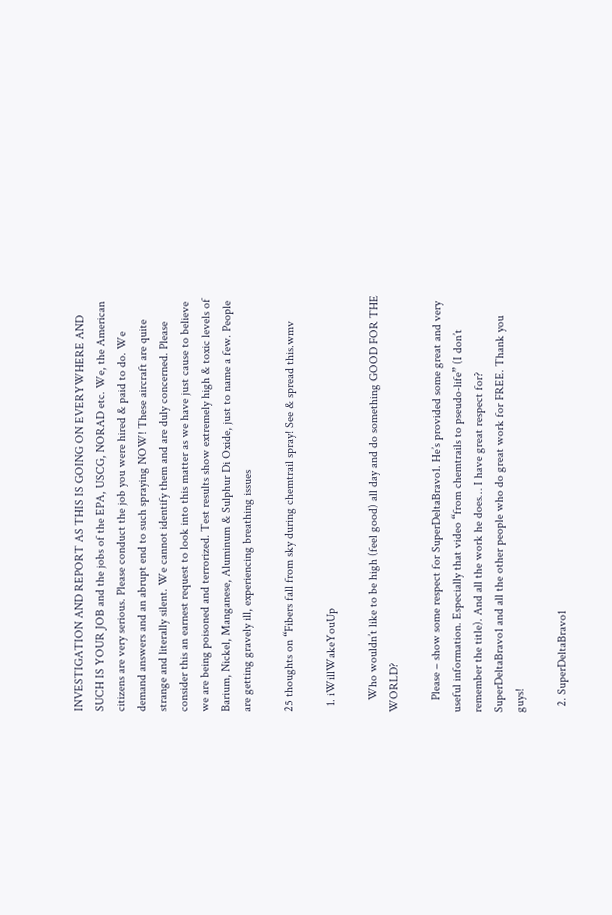INVESTIGATION AND REPORT AS THIS IS GOING ON EVERYWHERE AND SUCH IS YOUR JOB and the jobs of the EPA, USCG, NORAD etc. We, the American citizens are very serious. Please conduct the job you were hired & paid to do. We demand answers and an abrupt end to such spraying NOW! These aircraft are quite strange and literally silent. We cannot identify them and are duly concerned. Please consider this an earnest request to look into this matter as we have just cause to believe we are being poisoned and terrorized. Test results show extremely high & toxic levels of Barium, Nickel, Manganese, Aluminum & Sulphur Di Oxide, just to name a few. People are getting gravely ill, experiencing breathing issues

25 thoughts on “Fibers fall from sky during chemtrail spray! See & spread this.wmv

  1. iWillWakeYouUp

    Who wouldn’t like to be high (feel good) all day and do something GOOD FOR THE WORLD?

    Please – show some respect for SuperDeltaBravo1. He’s provided some great and very useful information. Especially that video “from chemtrails to pseudo-life” (I don’t remember the title). And all the work he does… I have great respect for? SuperDeltaBravo1 and all the other people who do great work for FREE. Thank you guys!

  2. SuperDeltaBravo1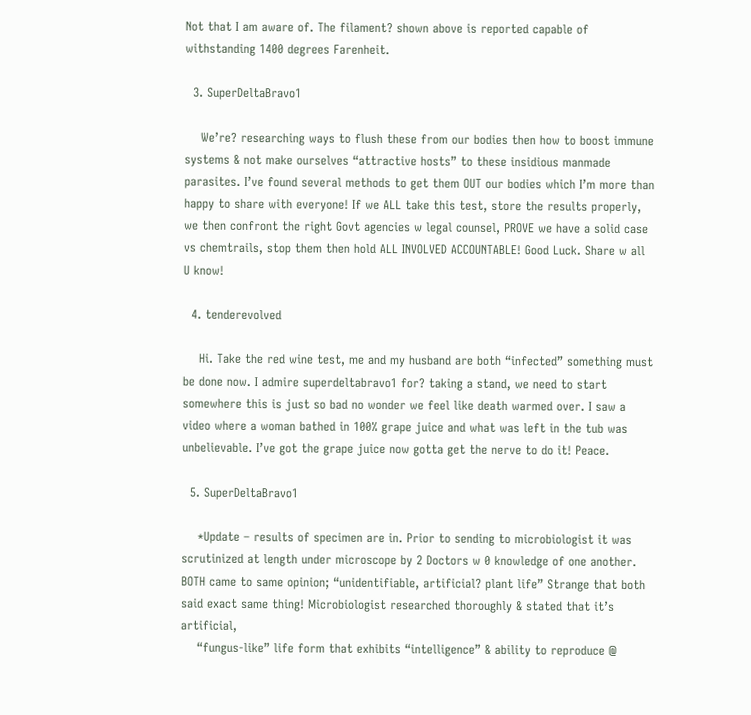Not that I am aware of. The filament? shown above is reported capable of withstanding 1400 degrees Farenheit.

  3. SuperDeltaBravo1

    We’re? researching ways to flush these from our bodies then how to boost immune systems & not make ourselves “attractive hosts” to these insidious manmade parasites. I’ve found several methods to get them OUT our bodies which I’m more than happy to share with everyone! If we ALL take this test, store the results properly, we then confront the right Govt agencies w legal counsel, PROVE we have a solid case vs chemtrails, stop them then hold ALL INVOLVED ACCOUNTABLE! Good Luck. Share w all U know!

  4. tenderevolved

    Hi. Take the red wine test, me and my husband are both “infected” something must be done now. I admire superdeltabravo1 for? taking a stand, we need to start somewhere this is just so bad no wonder we feel like death warmed over. I saw a video where a woman bathed in 100% grape juice and what was left in the tub was unbelievable. I’ve got the grape juice now gotta get the nerve to do it! Peace.

  5. SuperDeltaBravo1

    *Update – results of specimen are in. Prior to sending to microbiologist it was scrutinized at length under microscope by 2 Doctors w 0 knowledge of one another. BOTH came to same opinion; “unidentifiable, artificial? plant life” Strange that both said exact same thing! Microbiologist researched thoroughly & stated that it’s artificial,
    “fungus-like” life form that exhibits “intelligence” & ability to reproduce @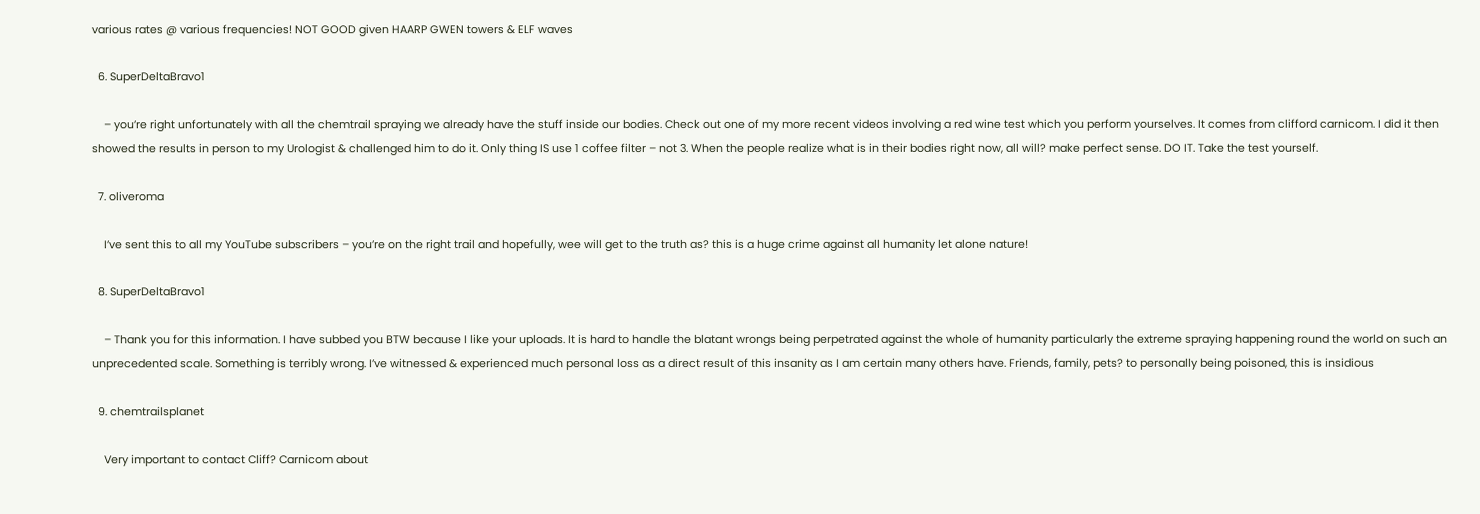various rates @ various frequencies! NOT GOOD given HAARP GWEN towers & ELF waves

  6. SuperDeltaBravo1

    – you’re right unfortunately with all the chemtrail spraying we already have the stuff inside our bodies. Check out one of my more recent videos involving a red wine test which you perform yourselves. It comes from clifford carnicom. I did it then showed the results in person to my Urologist & challenged him to do it. Only thing IS use 1 coffee filter – not 3. When the people realize what is in their bodies right now, all will? make perfect sense. DO IT. Take the test yourself.

  7. oliveroma

    I’ve sent this to all my YouTube subscribers – you’re on the right trail and hopefully, wee will get to the truth as? this is a huge crime against all humanity let alone nature!

  8. SuperDeltaBravo1

    – Thank you for this information. I have subbed you BTW because I like your uploads. It is hard to handle the blatant wrongs being perpetrated against the whole of humanity particularly the extreme spraying happening round the world on such an unprecedented scale. Something is terribly wrong. I’ve witnessed & experienced much personal loss as a direct result of this insanity as I am certain many others have. Friends, family, pets? to personally being poisoned, this is insidious

  9. chemtrailsplanet

    Very important to contact Cliff? Carnicom about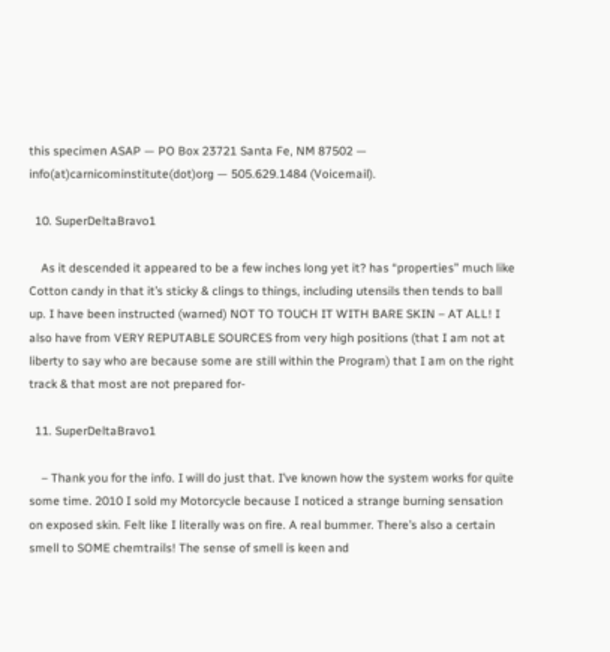this specimen ASAP — PO Box 23721 Santa Fe, NM 87502 — info(at)carnicominstitute(dot)org — 505.629.1484 (Voicemail).

  10. SuperDeltaBravo1

    As it descended it appeared to be a few inches long yet it? has “properties” much like Cotton candy in that it’s sticky & clings to things, including utensils then tends to ball up. I have been instructed (warned) NOT TO TOUCH IT WITH BARE SKIN – AT ALL! I also have from VERY REPUTABLE SOURCES from very high positions (that I am not at liberty to say who are because some are still within the Program) that I am on the right track & that most are not prepared for-

  11. SuperDeltaBravo1

    – Thank you for the info. I will do just that. I’ve known how the system works for quite some time. 2010 I sold my Motorcycle because I noticed a strange burning sensation on exposed skin. Felt like I literally was on fire. A real bummer. There’s also a certain smell to SOME chemtrails! The sense of smell is keen and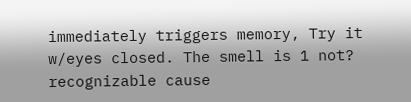immediately triggers memory, Try it w/eyes closed. The smell is 1 not? recognizable cause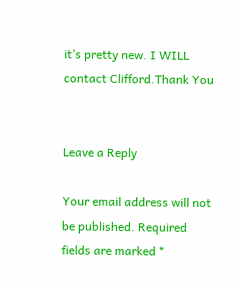it’s pretty new. I WILL contact Clifford.Thank You


Leave a Reply

Your email address will not be published. Required fields are marked *